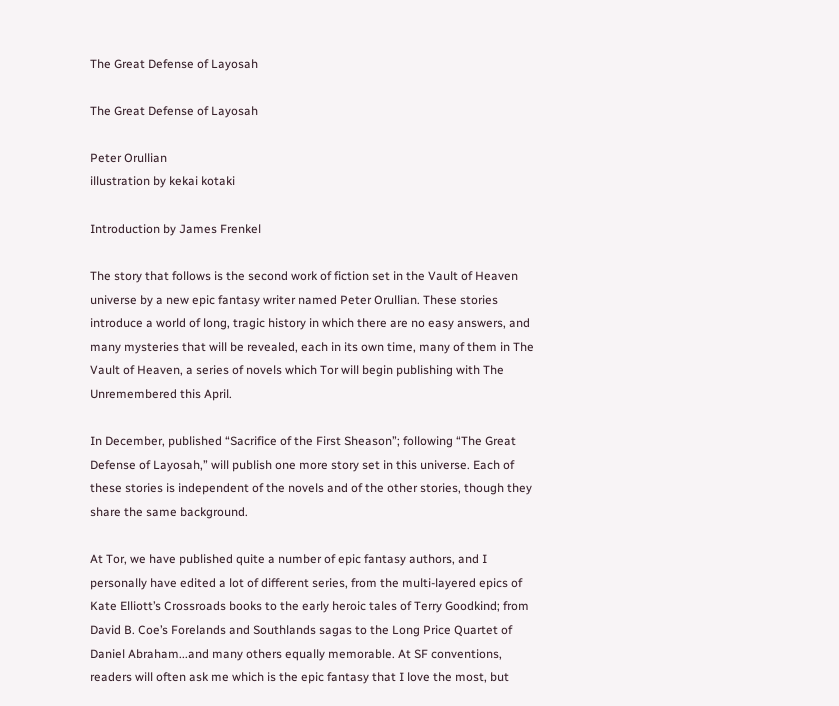The Great Defense of Layosah

The Great Defense of Layosah

Peter Orullian
illustration by kekai kotaki

Introduction by James Frenkel

The story that follows is the second work of fiction set in the Vault of Heaven universe by a new epic fantasy writer named Peter Orullian. These stories introduce a world of long, tragic history in which there are no easy answers, and many mysteries that will be revealed, each in its own time, many of them in The Vault of Heaven, a series of novels which Tor will begin publishing with The Unremembered this April.

In December, published “Sacrifice of the First Sheason”; following “The Great Defense of Layosah,” will publish one more story set in this universe. Each of these stories is independent of the novels and of the other stories, though they share the same background.

At Tor, we have published quite a number of epic fantasy authors, and I personally have edited a lot of different series, from the multi-layered epics of Kate Elliott’s Crossroads books to the early heroic tales of Terry Goodkind; from David B. Coe’s Forelands and Southlands sagas to the Long Price Quartet of Daniel Abraham...and many others equally memorable. At SF conventions, readers will often ask me which is the epic fantasy that I love the most, but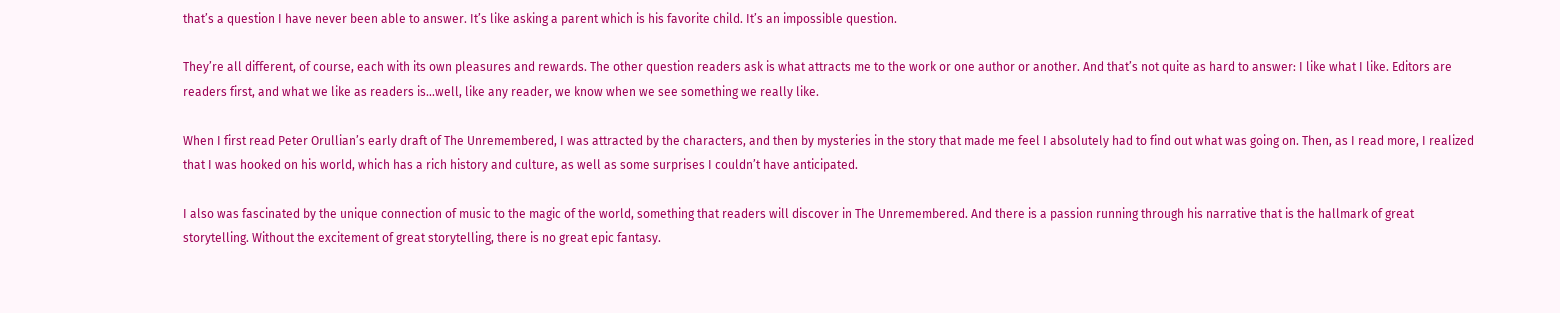that’s a question I have never been able to answer. It’s like asking a parent which is his favorite child. It’s an impossible question.

They’re all different, of course, each with its own pleasures and rewards. The other question readers ask is what attracts me to the work or one author or another. And that’s not quite as hard to answer: I like what I like. Editors are readers first, and what we like as readers is...well, like any reader, we know when we see something we really like.

When I first read Peter Orullian’s early draft of The Unremembered, I was attracted by the characters, and then by mysteries in the story that made me feel I absolutely had to find out what was going on. Then, as I read more, I realized that I was hooked on his world, which has a rich history and culture, as well as some surprises I couldn’t have anticipated.

I also was fascinated by the unique connection of music to the magic of the world, something that readers will discover in The Unremembered. And there is a passion running through his narrative that is the hallmark of great storytelling. Without the excitement of great storytelling, there is no great epic fantasy.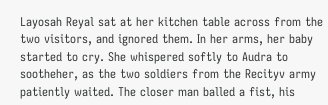Layosah Reyal sat at her kitchen table across from the two visitors, and ignored them. In her arms, her baby started to cry. She whispered softly to Audra to sootheher, as the two soldiers from the Recityv army patiently waited. The closer man balled a fist, his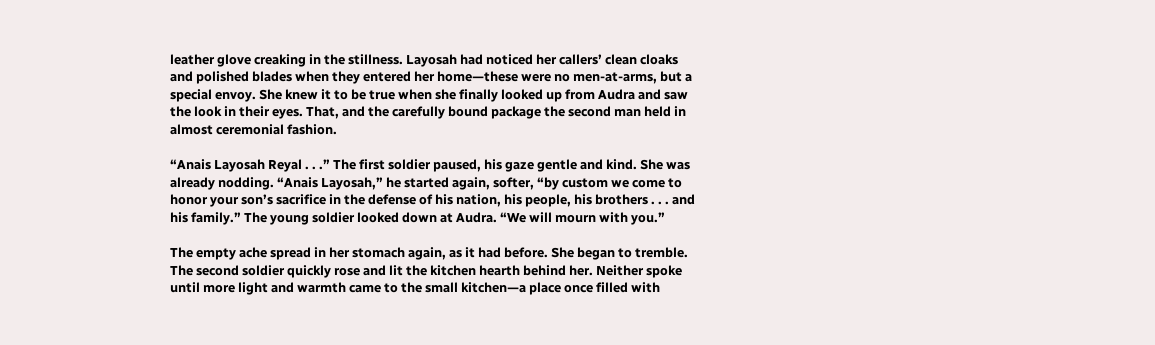leather glove creaking in the stillness. Layosah had noticed her callers’ clean cloaks and polished blades when they entered her home—these were no men-at-arms, but a special envoy. She knew it to be true when she finally looked up from Audra and saw the look in their eyes. That, and the carefully bound package the second man held in almost ceremonial fashion.

“Anais Layosah Reyal . . .” The first soldier paused, his gaze gentle and kind. She was already nodding. “Anais Layosah,” he started again, softer, “by custom we come to honor your son’s sacrifice in the defense of his nation, his people, his brothers . . . and his family.” The young soldier looked down at Audra. “We will mourn with you.”

The empty ache spread in her stomach again, as it had before. She began to tremble. The second soldier quickly rose and lit the kitchen hearth behind her. Neither spoke until more light and warmth came to the small kitchen—a place once filled with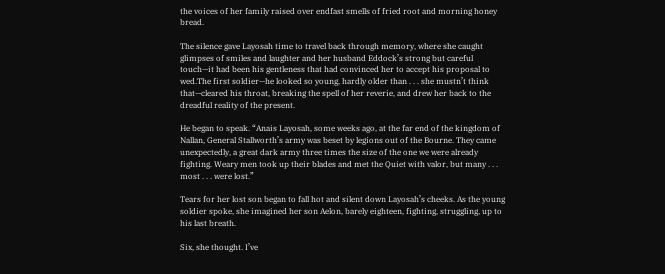the voices of her family raised over endfast smells of fried root and morning honey bread.

The silence gave Layosah time to travel back through memory, where she caught glimpses of smiles and laughter and her husband Eddock’s strong but careful touch—it had been his gentleness that had convinced her to accept his proposal to wed.The first soldier—he looked so young, hardly older than . . . she mustn’t think that—cleared his throat, breaking the spell of her reverie, and drew her back to the dreadful reality of the present.

He began to speak. “Anais Layosah, some weeks ago, at the far end of the kingdom of Nallan, General Stallworth’s army was beset by legions out of the Bourne. They came unexpectedly, a great dark army three times the size of the one we were already fighting. Weary men took up their blades and met the Quiet with valor, but many . . . most . . . were lost.”

Tears for her lost son began to fall hot and silent down Layosah’s cheeks. As the young soldier spoke, she imagined her son Aelon, barely eighteen, fighting, struggling, up to his last breath.

Six, she thought. I’ve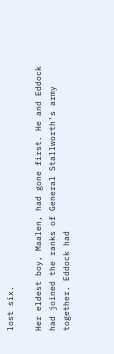lost six.

Her eldest boy, Maalen, had gone first. He and Eddock had joined the ranks of General Stallworth’s army together. Eddock had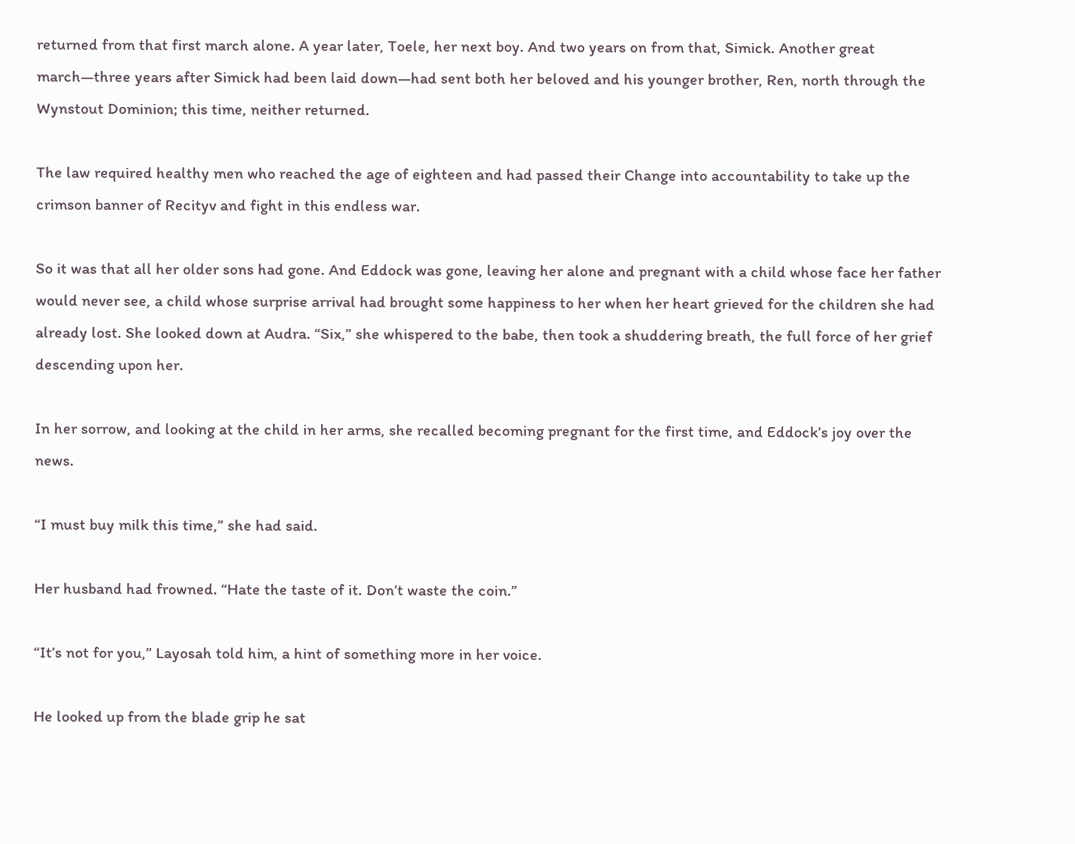returned from that first march alone. A year later, Toele, her next boy. And two years on from that, Simick. Another great march—three years after Simick had been laid down—had sent both her beloved and his younger brother, Ren, north through the Wynstout Dominion; this time, neither returned.

The law required healthy men who reached the age of eighteen and had passed their Change into accountability to take up the crimson banner of Recityv and fight in this endless war.

So it was that all her older sons had gone. And Eddock was gone, leaving her alone and pregnant with a child whose face her father would never see, a child whose surprise arrival had brought some happiness to her when her heart grieved for the children she had already lost. She looked down at Audra. “Six,” she whispered to the babe, then took a shuddering breath, the full force of her grief descending upon her.

In her sorrow, and looking at the child in her arms, she recalled becoming pregnant for the first time, and Eddock’s joy over the news.

“I must buy milk this time,” she had said.

Her husband had frowned. “Hate the taste of it. Don’t waste the coin.”

“It’s not for you,” Layosah told him, a hint of something more in her voice.

He looked up from the blade grip he sat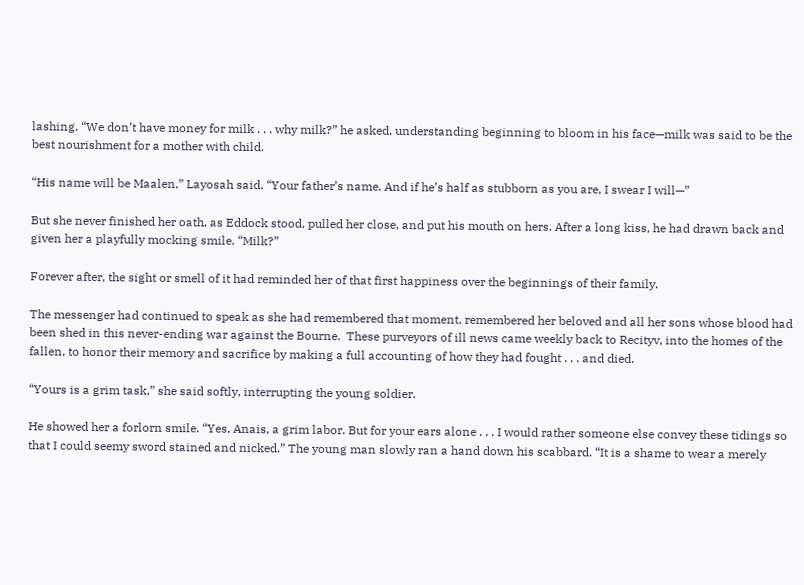lashing. “We don’t have money for milk . . . why milk?” he asked, understanding beginning to bloom in his face—milk was said to be the best nourishment for a mother with child.

“His name will be Maalen,” Layosah said. “Your father’s name. And if he’s half as stubborn as you are, I swear I will—”

But she never finished her oath, as Eddock stood, pulled her close, and put his mouth on hers. After a long kiss, he had drawn back and given her a playfully mocking smile. “Milk?”

Forever after, the sight or smell of it had reminded her of that first happiness over the beginnings of their family.

The messenger had continued to speak as she had remembered that moment, remembered her beloved and all her sons whose blood had been shed in this never-ending war against the Bourne.  These purveyors of ill news came weekly back to Recityv, into the homes of the fallen, to honor their memory and sacrifice by making a full accounting of how they had fought . . . and died.

“Yours is a grim task,” she said softly, interrupting the young soldier.

He showed her a forlorn smile. “Yes, Anais, a grim labor. But for your ears alone . . . I would rather someone else convey these tidings so that I could seemy sword stained and nicked.” The young man slowly ran a hand down his scabbard. “It is a shame to wear a merely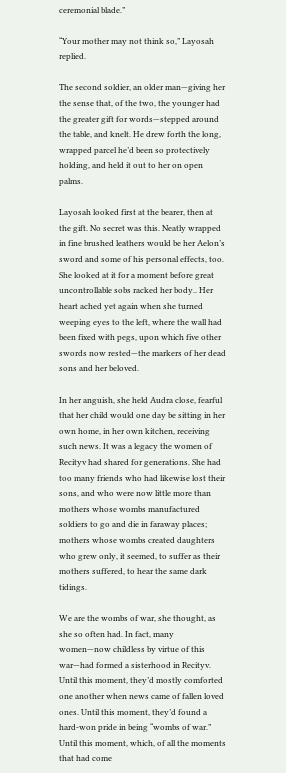ceremonial blade.”

“Your mother may not think so,” Layosah replied.

The second soldier, an older man—giving her the sense that, of the two, the younger had the greater gift for words—stepped around the table, and knelt. He drew forth the long, wrapped parcel he’d been so protectively holding, and held it out to her on open palms.

Layosah looked first at the bearer, then at the gift. No secret was this. Neatly wrapped in fine brushed leathers would be her Aelon’s sword and some of his personal effects, too. She looked at it for a moment before great uncontrollable sobs racked her body.. Her heart ached yet again when she turned weeping eyes to the left, where the wall had been fixed with pegs, upon which five other swords now rested—the markers of her dead sons and her beloved.

In her anguish, she held Audra close, fearful that her child would one day be sitting in her own home, in her own kitchen, receiving such news. It was a legacy the women of Recityv had shared for generations. She had too many friends who had likewise lost their sons, and who were now little more than mothers whose wombs manufactured soldiers to go and die in faraway places; mothers whose wombs created daughters who grew only, it seemed, to suffer as their mothers suffered, to hear the same dark tidings.

We are the wombs of war, she thought, as she so often had. In fact, many women—now childless by virtue of this war—had formed a sisterhood in Recityv. Until this moment, they’d mostly comforted one another when news came of fallen loved ones. Until this moment, they’d found a hard-won pride in being “wombs of war.” Until this moment, which, of all the moments that had come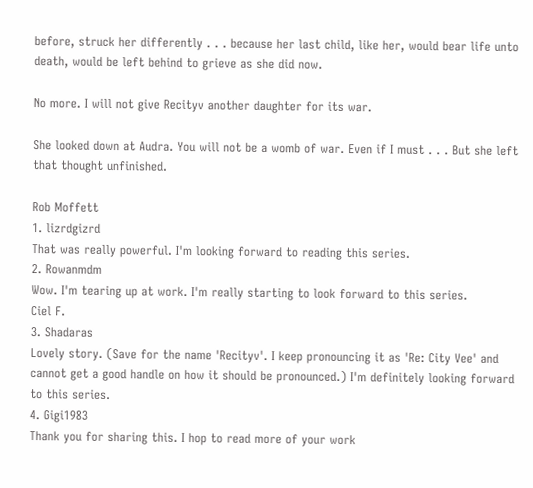before, struck her differently . . . because her last child, like her, would bear life unto death, would be left behind to grieve as she did now.

No more. I will not give Recityv another daughter for its war.

She looked down at Audra. You will not be a womb of war. Even if I must . . . But she left that thought unfinished.

Rob Moffett
1. lizrdgizrd
That was really powerful. I'm looking forward to reading this series.
2. Rowanmdm
Wow. I'm tearing up at work. I'm really starting to look forward to this series.
Ciel F.
3. Shadaras
Lovely story. (Save for the name 'Recityv'. I keep pronouncing it as 'Re: City Vee' and cannot get a good handle on how it should be pronounced.) I'm definitely looking forward to this series.
4. Gigi1983
Thank you for sharing this. I hop to read more of your work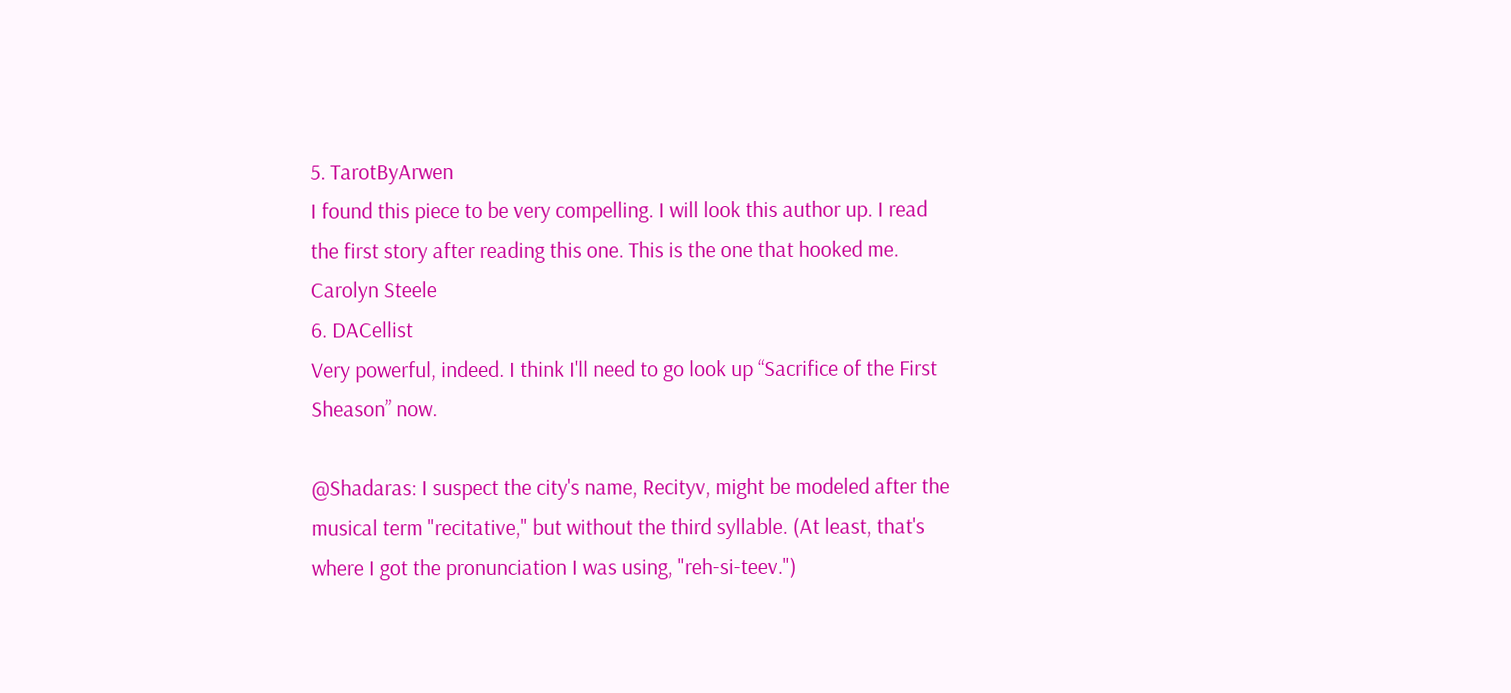5. TarotByArwen
I found this piece to be very compelling. I will look this author up. I read the first story after reading this one. This is the one that hooked me.
Carolyn Steele
6. DACellist
Very powerful, indeed. I think I'll need to go look up “Sacrifice of the First Sheason” now.

@Shadaras: I suspect the city's name, Recityv, might be modeled after the musical term "recitative," but without the third syllable. (At least, that's where I got the pronunciation I was using, "reh-si-teev.")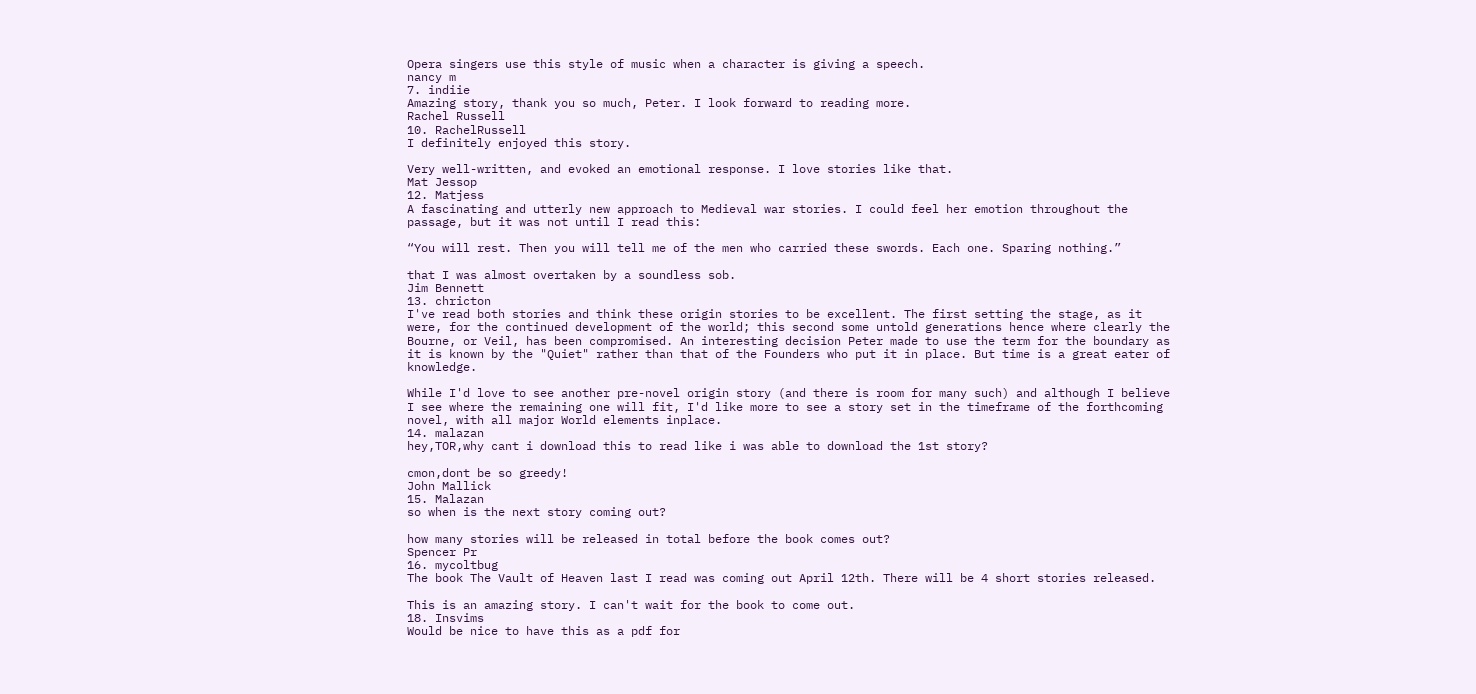Opera singers use this style of music when a character is giving a speech.
nancy m
7. indiie
Amazing story, thank you so much, Peter. I look forward to reading more.
Rachel Russell
10. RachelRussell
I definitely enjoyed this story.

Very well-written, and evoked an emotional response. I love stories like that.
Mat Jessop
12. Matjess
A fascinating and utterly new approach to Medieval war stories. I could feel her emotion throughout the passage, but it was not until I read this:

“You will rest. Then you will tell me of the men who carried these swords. Each one. Sparing nothing.”

that I was almost overtaken by a soundless sob.
Jim Bennett
13. chricton
I've read both stories and think these origin stories to be excellent. The first setting the stage, as it were, for the continued development of the world; this second some untold generations hence where clearly the Bourne, or Veil, has been compromised. An interesting decision Peter made to use the term for the boundary as it is known by the "Quiet" rather than that of the Founders who put it in place. But time is a great eater of knowledge.

While I'd love to see another pre-novel origin story (and there is room for many such) and although I believe I see where the remaining one will fit, I'd like more to see a story set in the timeframe of the forthcoming novel, with all major World elements inplace.
14. malazan
hey,TOR,why cant i download this to read like i was able to download the 1st story?

cmon,dont be so greedy!
John Mallick
15. Malazan
so when is the next story coming out?

how many stories will be released in total before the book comes out?
Spencer Pr
16. mycoltbug
The book The Vault of Heaven last I read was coming out April 12th. There will be 4 short stories released.

This is an amazing story. I can't wait for the book to come out.
18. Insvims
Would be nice to have this as a pdf for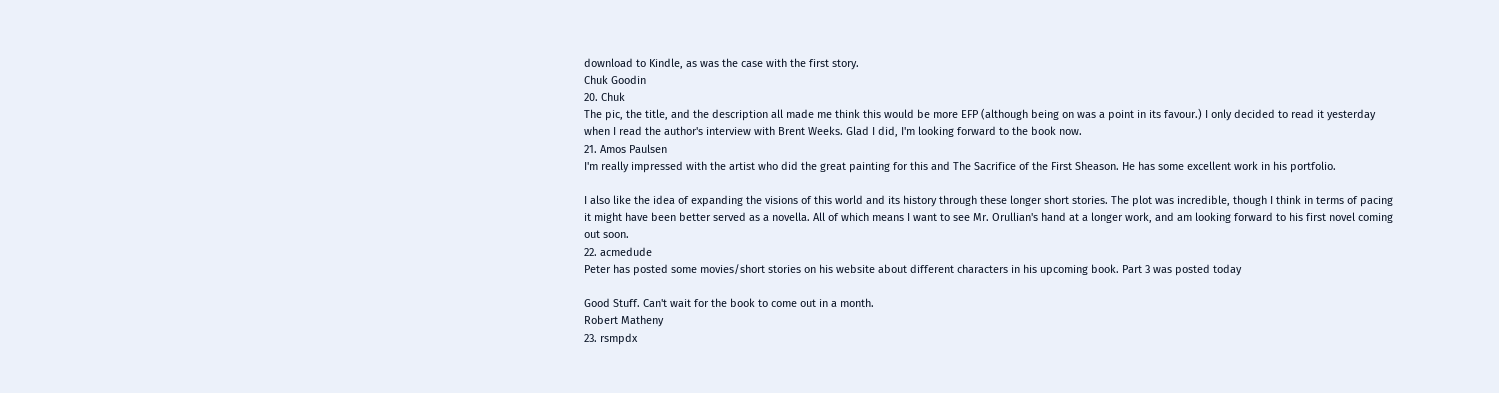download to Kindle, as was the case with the first story.
Chuk Goodin
20. Chuk
The pic, the title, and the description all made me think this would be more EFP (although being on was a point in its favour.) I only decided to read it yesterday when I read the author's interview with Brent Weeks. Glad I did, I'm looking forward to the book now.
21. Amos Paulsen
I'm really impressed with the artist who did the great painting for this and The Sacrifice of the First Sheason. He has some excellent work in his portfolio.

I also like the idea of expanding the visions of this world and its history through these longer short stories. The plot was incredible, though I think in terms of pacing it might have been better served as a novella. All of which means I want to see Mr. Orullian's hand at a longer work, and am looking forward to his first novel coming out soon.
22. acmedude
Peter has posted some movies/short stories on his website about different characters in his upcoming book. Part 3 was posted today

Good Stuff. Can't wait for the book to come out in a month.
Robert Matheny
23. rsmpdx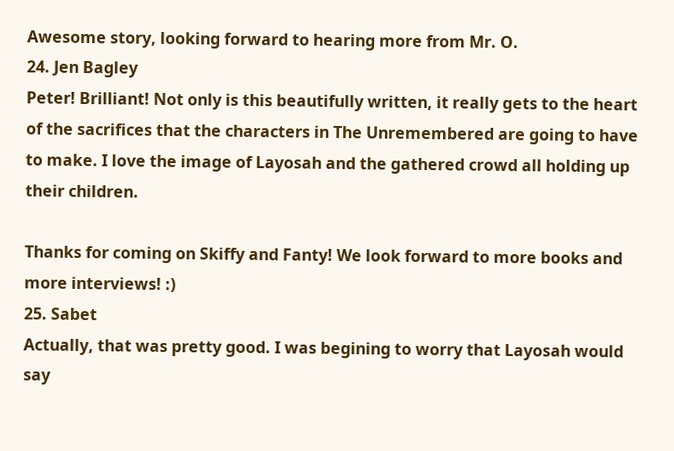Awesome story, looking forward to hearing more from Mr. O.
24. Jen Bagley
Peter! Brilliant! Not only is this beautifully written, it really gets to the heart of the sacrifices that the characters in The Unremembered are going to have to make. I love the image of Layosah and the gathered crowd all holding up their children.

Thanks for coming on Skiffy and Fanty! We look forward to more books and more interviews! :)
25. Sabet
Actually, that was pretty good. I was begining to worry that Layosah would say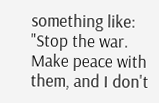something like:
"Stop the war. Make peace with them, and I don't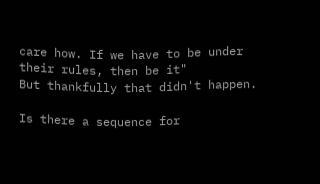care how. If we have to be under their rules, then be it"
But thankfully that didn't happen.

Is there a sequence for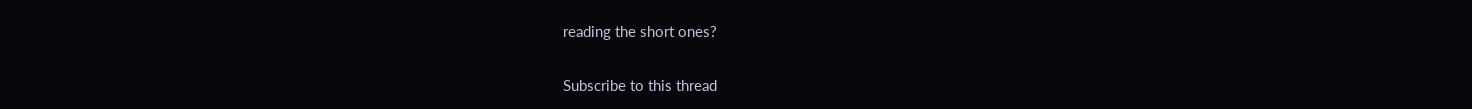reading the short ones?


Subscribe to this thread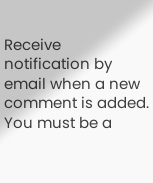Receive notification by email when a new comment is added. You must be a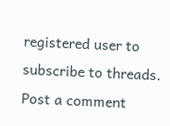registered user to subscribe to threads.
Post a comment